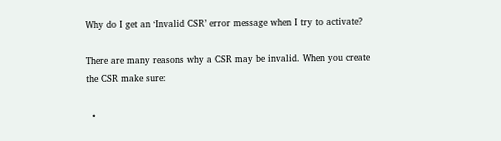Why do I get an ‘Invalid CSR’ error message when I try to activate?

There are many reasons why a CSR may be invalid. When you create the CSR make sure:

  •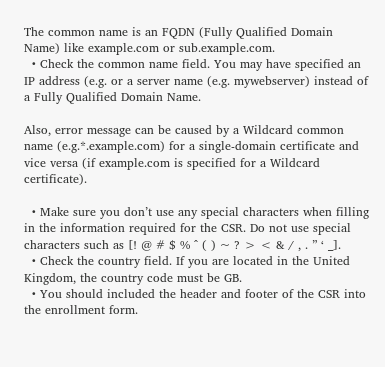The common name is an FQDN (Fully Qualified Domain Name) like example.com or sub.example.com.
  • Check the common name field. You may have specified an IP address (e.g. or a server name (e.g. mywebserver) instead of a Fully Qualified Domain Name.

Also, error message can be caused by a Wildcard common name (e.g.*.example.com) for a single-domain certificate and vice versa (if example.com is specified for a Wildcard certificate).

  • Make sure you don’t use any special characters when filling in the information required for the CSR. Do not use special characters such as [! @ # $ % ^ ( ) ~ ? > < & / , . ” ‘ _].
  • Check the country field. If you are located in the United Kingdom, the country code must be GB.
  • You should included the header and footer of the CSR into the enrollment form.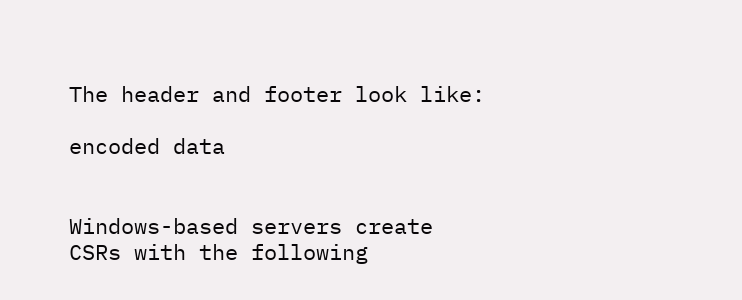The header and footer look like:

encoded data


Windows-based servers create CSRs with the following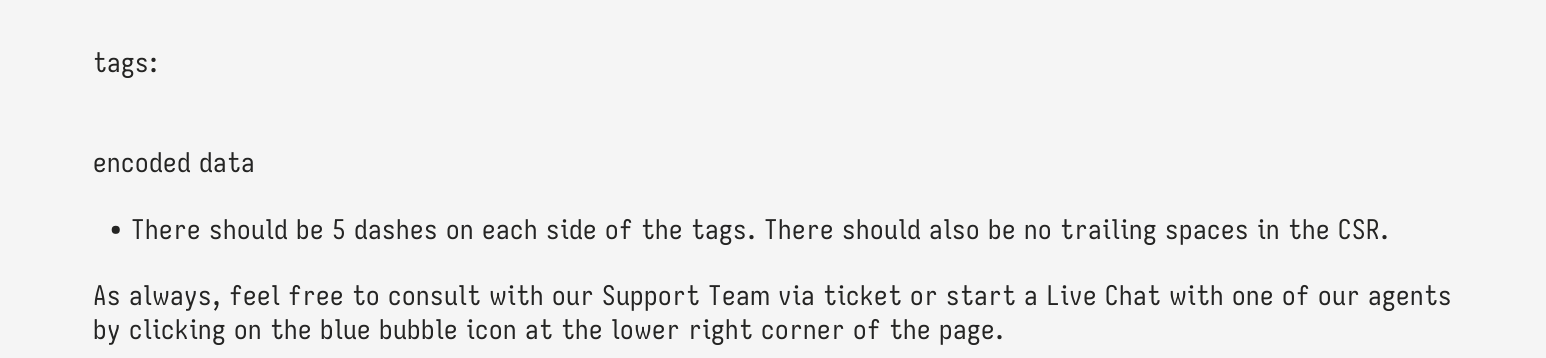tags:


encoded data

  • There should be 5 dashes on each side of the tags. There should also be no trailing spaces in the CSR.

As always, feel free to consult with our Support Team via ticket or start a Live Chat with one of our agents by clicking on the blue bubble icon at the lower right corner of the page.